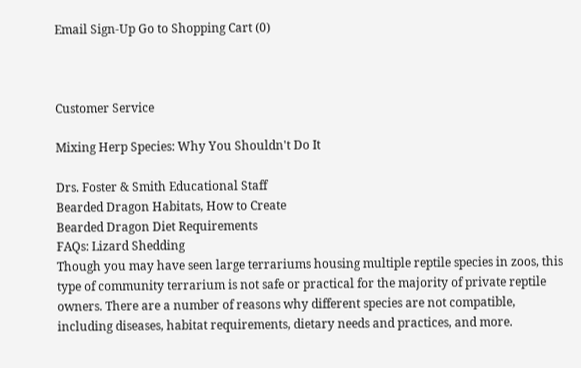Email Sign-Up Go to Shopping Cart (0)



Customer Service

Mixing Herp Species: Why You Shouldn't Do It

Drs. Foster & Smith Educational Staff
Bearded Dragon Habitats, How to Create
Bearded Dragon Diet Requirements
FAQs: Lizard Shedding
Though you may have seen large terrariums housing multiple reptile species in zoos, this type of community terrarium is not safe or practical for the majority of private reptile owners. There are a number of reasons why different species are not compatible, including diseases, habitat requirements, dietary needs and practices, and more.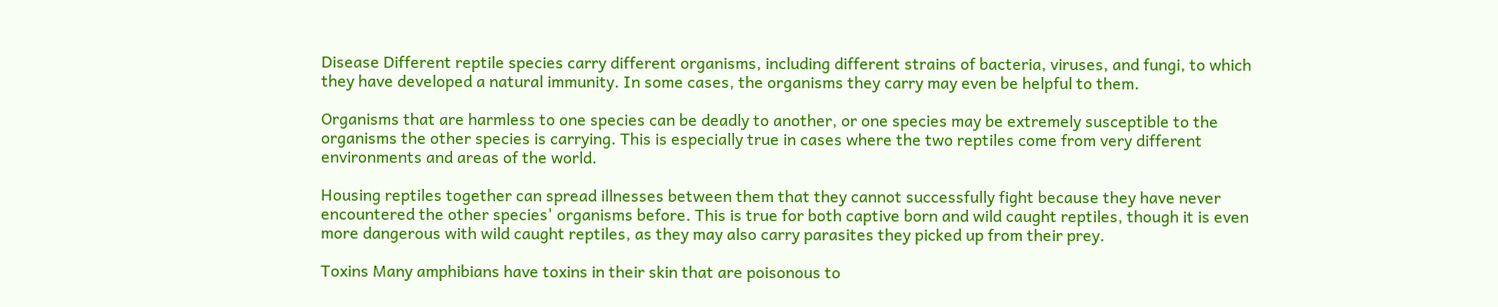Disease Different reptile species carry different organisms, including different strains of bacteria, viruses, and fungi, to which they have developed a natural immunity. In some cases, the organisms they carry may even be helpful to them.

Organisms that are harmless to one species can be deadly to another, or one species may be extremely susceptible to the organisms the other species is carrying. This is especially true in cases where the two reptiles come from very different environments and areas of the world.

Housing reptiles together can spread illnesses between them that they cannot successfully fight because they have never encountered the other species' organisms before. This is true for both captive born and wild caught reptiles, though it is even more dangerous with wild caught reptiles, as they may also carry parasites they picked up from their prey.

Toxins Many amphibians have toxins in their skin that are poisonous to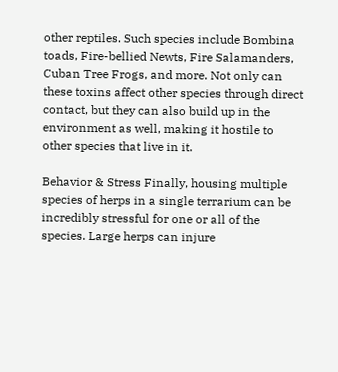other reptiles. Such species include Bombina toads, Fire-bellied Newts, Fire Salamanders, Cuban Tree Frogs, and more. Not only can these toxins affect other species through direct contact, but they can also build up in the environment as well, making it hostile to other species that live in it.

Behavior & Stress Finally, housing multiple species of herps in a single terrarium can be incredibly stressful for one or all of the species. Large herps can injure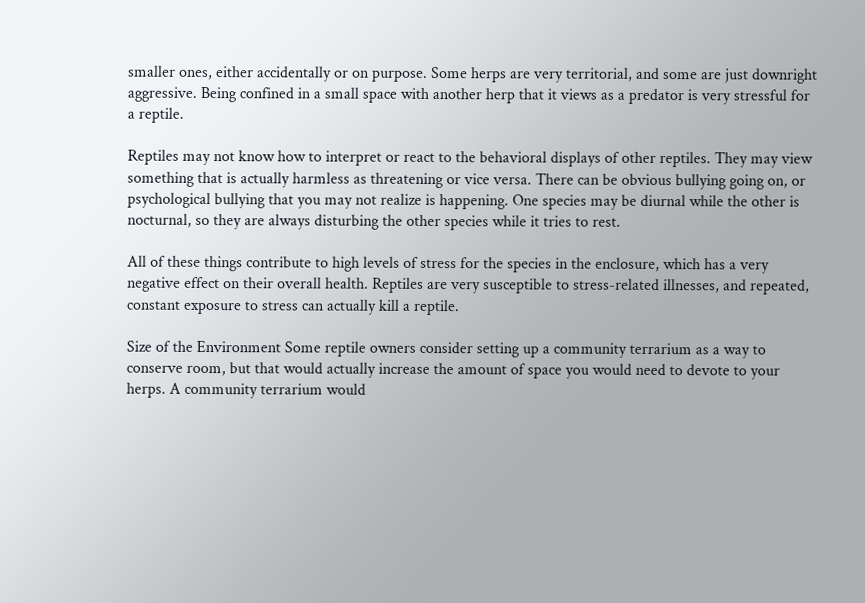smaller ones, either accidentally or on purpose. Some herps are very territorial, and some are just downright aggressive. Being confined in a small space with another herp that it views as a predator is very stressful for a reptile.

Reptiles may not know how to interpret or react to the behavioral displays of other reptiles. They may view something that is actually harmless as threatening or vice versa. There can be obvious bullying going on, or psychological bullying that you may not realize is happening. One species may be diurnal while the other is nocturnal, so they are always disturbing the other species while it tries to rest.

All of these things contribute to high levels of stress for the species in the enclosure, which has a very negative effect on their overall health. Reptiles are very susceptible to stress-related illnesses, and repeated, constant exposure to stress can actually kill a reptile.

Size of the Environment Some reptile owners consider setting up a community terrarium as a way to conserve room, but that would actually increase the amount of space you would need to devote to your herps. A community terrarium would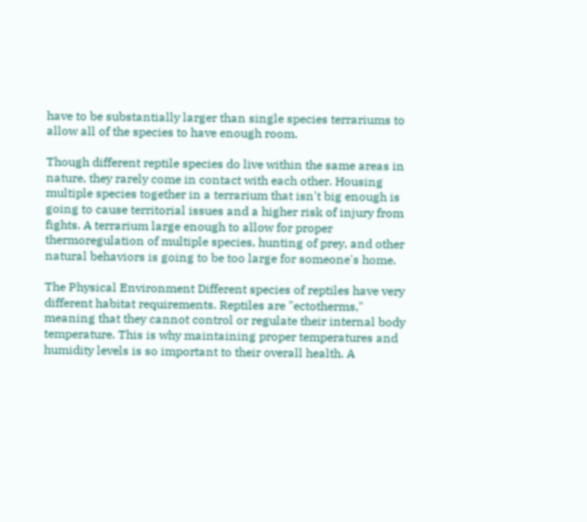have to be substantially larger than single species terrariums to allow all of the species to have enough room.

Though different reptile species do live within the same areas in nature, they rarely come in contact with each other. Housing multiple species together in a terrarium that isn't big enough is going to cause territorial issues and a higher risk of injury from fights. A terrarium large enough to allow for proper thermoregulation of multiple species, hunting of prey, and other natural behaviors is going to be too large for someone's home.

The Physical Environment Different species of reptiles have very different habitat requirements. Reptiles are "ectotherms," meaning that they cannot control or regulate their internal body temperature. This is why maintaining proper temperatures and humidity levels is so important to their overall health. A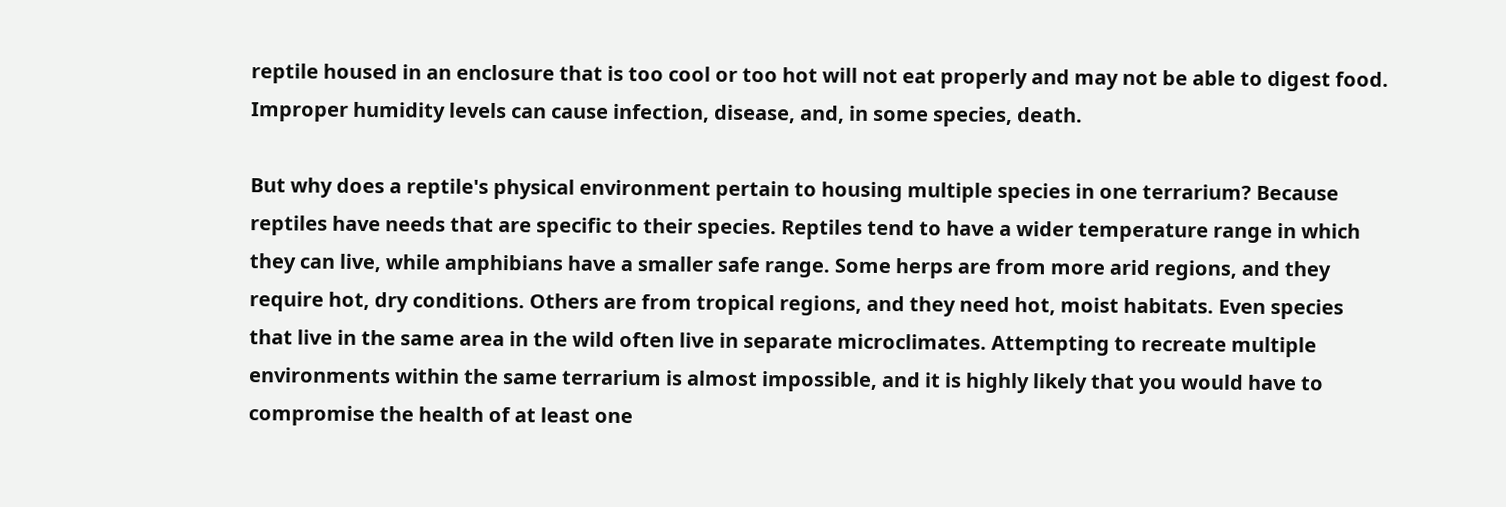reptile housed in an enclosure that is too cool or too hot will not eat properly and may not be able to digest food. Improper humidity levels can cause infection, disease, and, in some species, death.

But why does a reptile's physical environment pertain to housing multiple species in one terrarium? Because reptiles have needs that are specific to their species. Reptiles tend to have a wider temperature range in which they can live, while amphibians have a smaller safe range. Some herps are from more arid regions, and they require hot, dry conditions. Others are from tropical regions, and they need hot, moist habitats. Even species that live in the same area in the wild often live in separate microclimates. Attempting to recreate multiple environments within the same terrarium is almost impossible, and it is highly likely that you would have to compromise the health of at least one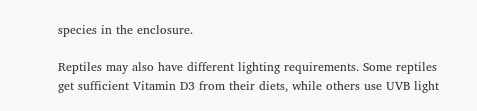species in the enclosure.

Reptiles may also have different lighting requirements. Some reptiles get sufficient Vitamin D3 from their diets, while others use UVB light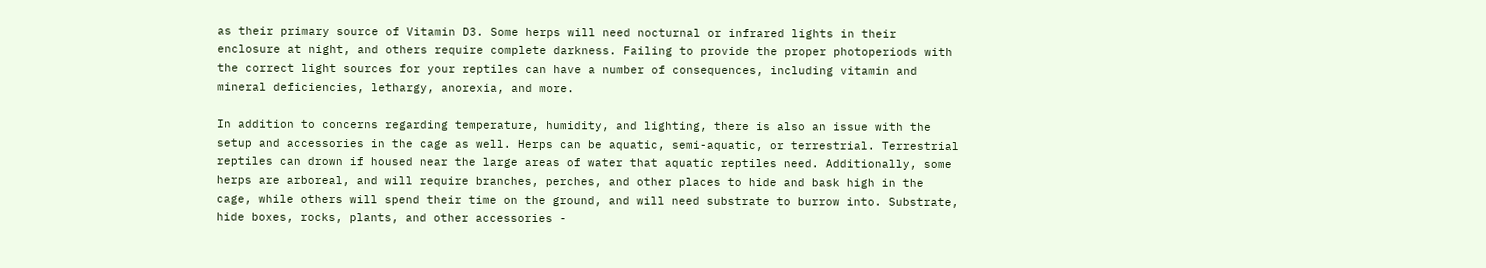as their primary source of Vitamin D3. Some herps will need nocturnal or infrared lights in their enclosure at night, and others require complete darkness. Failing to provide the proper photoperiods with the correct light sources for your reptiles can have a number of consequences, including vitamin and mineral deficiencies, lethargy, anorexia, and more.

In addition to concerns regarding temperature, humidity, and lighting, there is also an issue with the setup and accessories in the cage as well. Herps can be aquatic, semi-aquatic, or terrestrial. Terrestrial reptiles can drown if housed near the large areas of water that aquatic reptiles need. Additionally, some herps are arboreal, and will require branches, perches, and other places to hide and bask high in the cage, while others will spend their time on the ground, and will need substrate to burrow into. Substrate, hide boxes, rocks, plants, and other accessories -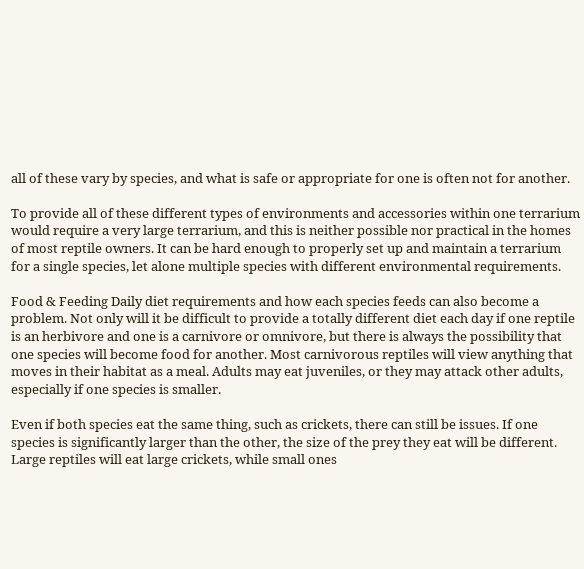all of these vary by species, and what is safe or appropriate for one is often not for another.

To provide all of these different types of environments and accessories within one terrarium would require a very large terrarium, and this is neither possible nor practical in the homes of most reptile owners. It can be hard enough to properly set up and maintain a terrarium for a single species, let alone multiple species with different environmental requirements.

Food & Feeding Daily diet requirements and how each species feeds can also become a problem. Not only will it be difficult to provide a totally different diet each day if one reptile is an herbivore and one is a carnivore or omnivore, but there is always the possibility that one species will become food for another. Most carnivorous reptiles will view anything that moves in their habitat as a meal. Adults may eat juveniles, or they may attack other adults, especially if one species is smaller.

Even if both species eat the same thing, such as crickets, there can still be issues. If one species is significantly larger than the other, the size of the prey they eat will be different. Large reptiles will eat large crickets, while small ones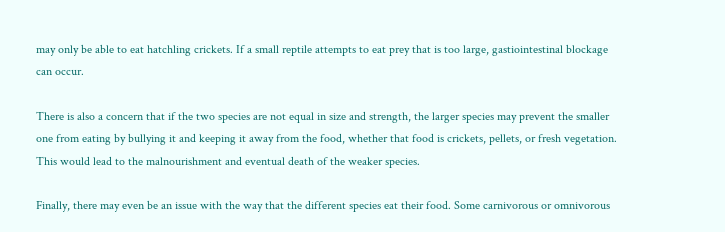may only be able to eat hatchling crickets. If a small reptile attempts to eat prey that is too large, gastiointestinal blockage can occur.

There is also a concern that if the two species are not equal in size and strength, the larger species may prevent the smaller one from eating by bullying it and keeping it away from the food, whether that food is crickets, pellets, or fresh vegetation. This would lead to the malnourishment and eventual death of the weaker species.

Finally, there may even be an issue with the way that the different species eat their food. Some carnivorous or omnivorous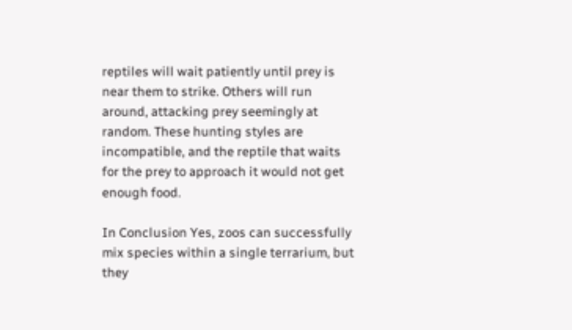reptiles will wait patiently until prey is near them to strike. Others will run around, attacking prey seemingly at random. These hunting styles are incompatible, and the reptile that waits for the prey to approach it would not get enough food.

In Conclusion Yes, zoos can successfully mix species within a single terrarium, but they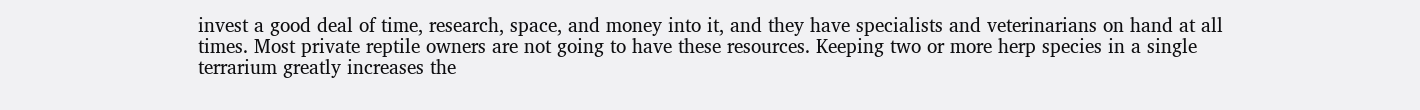invest a good deal of time, research, space, and money into it, and they have specialists and veterinarians on hand at all times. Most private reptile owners are not going to have these resources. Keeping two or more herp species in a single terrarium greatly increases the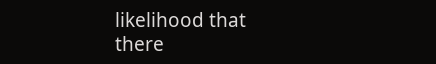likelihood that there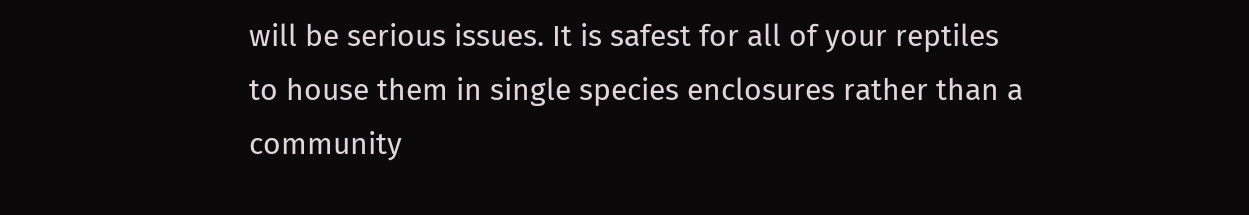will be serious issues. It is safest for all of your reptiles to house them in single species enclosures rather than a community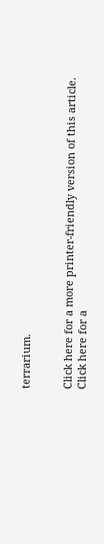terrarium.


Click here for a more printer-friendly version of this article.
Click here for a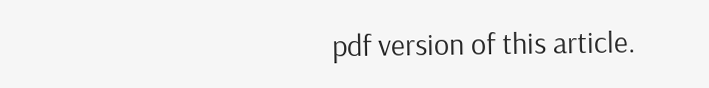pdf version of this article.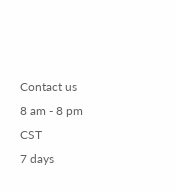Contact us
8 am - 8 pm CST
7 days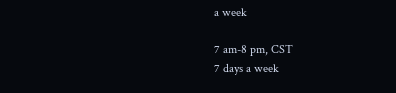a week

7 am-8 pm, CST
7 days a week